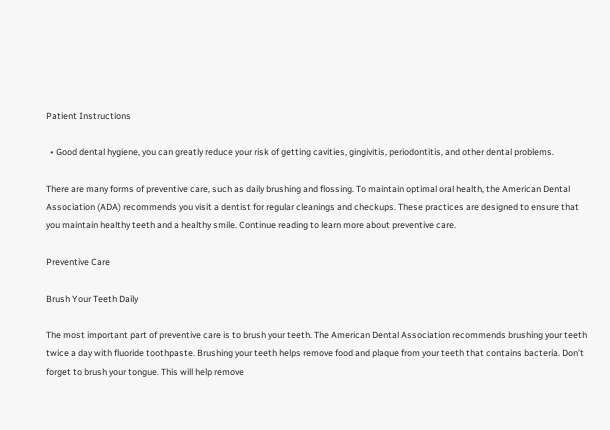Patient Instructions

  • Good dental hygiene, you can greatly reduce your risk of getting cavities, gingivitis, periodontitis, and other dental problems.

There are many forms of preventive care, such as daily brushing and flossing. To maintain optimal oral health, the American Dental Association (ADA) recommends you visit a dentist for regular cleanings and checkups. These practices are designed to ensure that you maintain healthy teeth and a healthy smile. Continue reading to learn more about preventive care.

Preventive Care

Brush Your Teeth Daily

The most important part of preventive care is to brush your teeth. The American Dental Association recommends brushing your teeth twice a day with fluoride toothpaste. Brushing your teeth helps remove food and plaque from your teeth that contains bacteria. Don’t forget to brush your tongue. This will help remove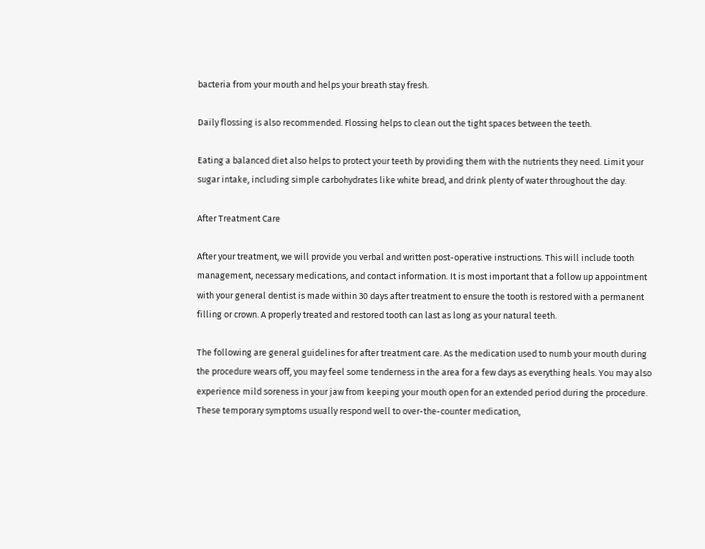bacteria from your mouth and helps your breath stay fresh.

Daily flossing is also recommended. Flossing helps to clean out the tight spaces between the teeth.

Eating a balanced diet also helps to protect your teeth by providing them with the nutrients they need. Limit your sugar intake, including simple carbohydrates like white bread, and drink plenty of water throughout the day.

After Treatment Care

After your treatment, we will provide you verbal and written post-operative instructions. This will include tooth management, necessary medications, and contact information. It is most important that a follow up appointment with your general dentist is made within 30 days after treatment to ensure the tooth is restored with a permanent filling or crown. A properly treated and restored tooth can last as long as your natural teeth.

The following are general guidelines for after treatment care. As the medication used to numb your mouth during the procedure wears off, you may feel some tenderness in the area for a few days as everything heals. You may also experience mild soreness in your jaw from keeping your mouth open for an extended period during the procedure. These temporary symptoms usually respond well to over-the-counter medication,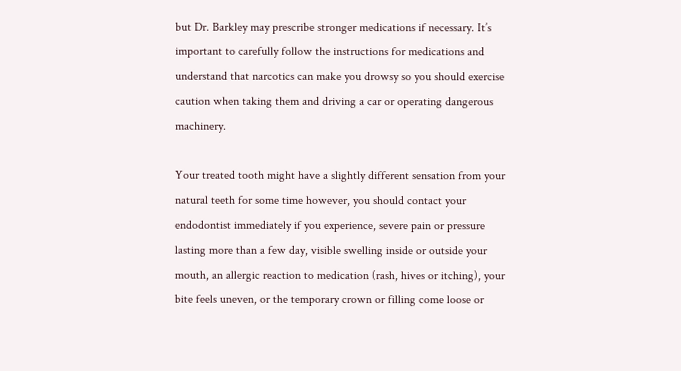but Dr. Barkley may prescribe stronger medications if necessary. It’s important to carefully follow the instructions for medications and understand that narcotics can make you drowsy so you should exercise caution when taking them and driving a car or operating dangerous machinery.

Your treated tooth might have a slightly different sensation from your natural teeth for some time however, you should contact your endodontist immediately if you experience, severe pain or pressure lasting more than a few day, visible swelling inside or outside your mouth, an allergic reaction to medication (rash, hives or itching), your bite feels uneven, or the temporary crown or filling come loose or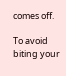comes off.

To avoid biting your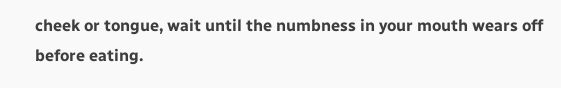cheek or tongue, wait until the numbness in your mouth wears off before eating.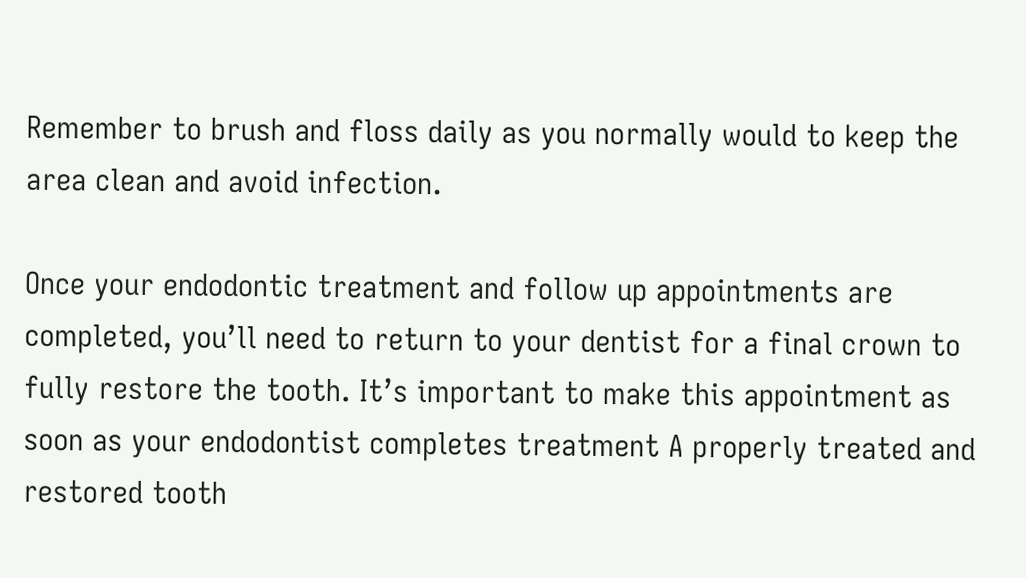Remember to brush and floss daily as you normally would to keep the area clean and avoid infection.

Once your endodontic treatment and follow up appointments are completed, you’ll need to return to your dentist for a final crown to fully restore the tooth. It’s important to make this appointment as soon as your endodontist completes treatment A properly treated and restored tooth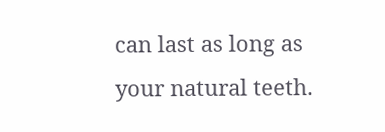can last as long as your natural teeth.